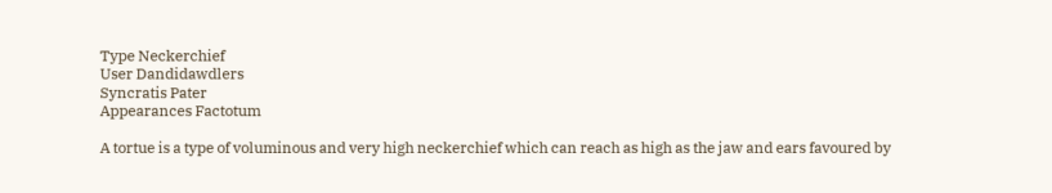Type Neckerchief
User Dandidawdlers
Syncratis Pater
Appearances Factotum

A tortue is a type of voluminous and very high neckerchief which can reach as high as the jaw and ears favoured by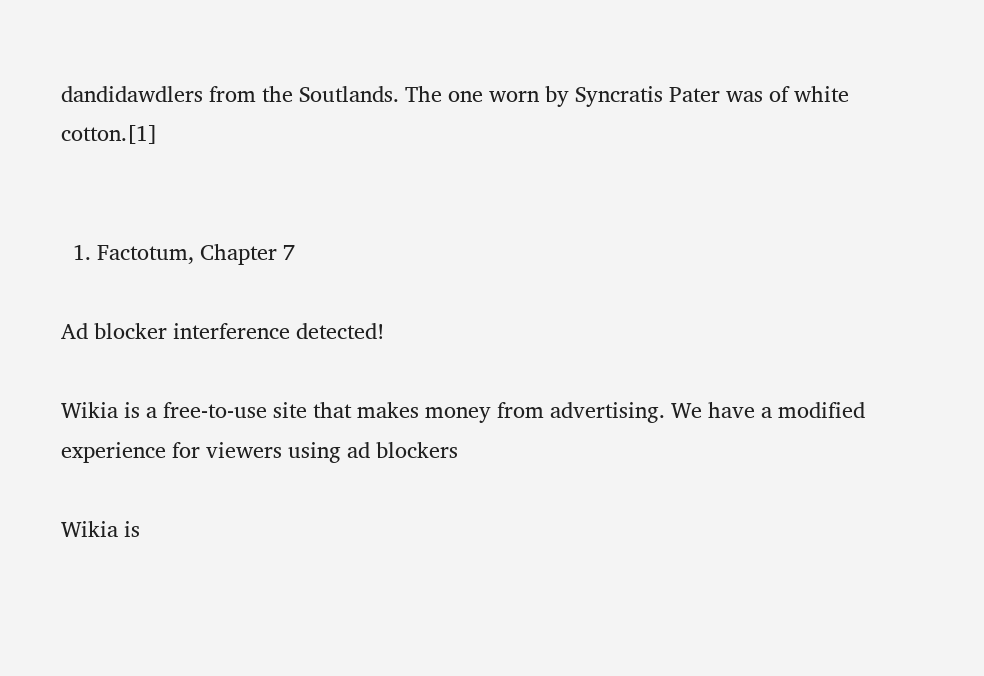dandidawdlers from the Soutlands. The one worn by Syncratis Pater was of white cotton.[1]


  1. Factotum, Chapter 7

Ad blocker interference detected!

Wikia is a free-to-use site that makes money from advertising. We have a modified experience for viewers using ad blockers

Wikia is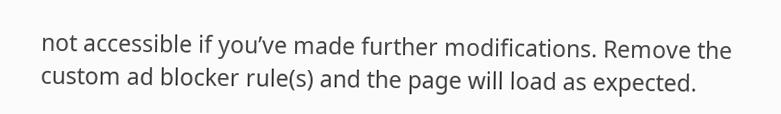not accessible if you’ve made further modifications. Remove the custom ad blocker rule(s) and the page will load as expected.